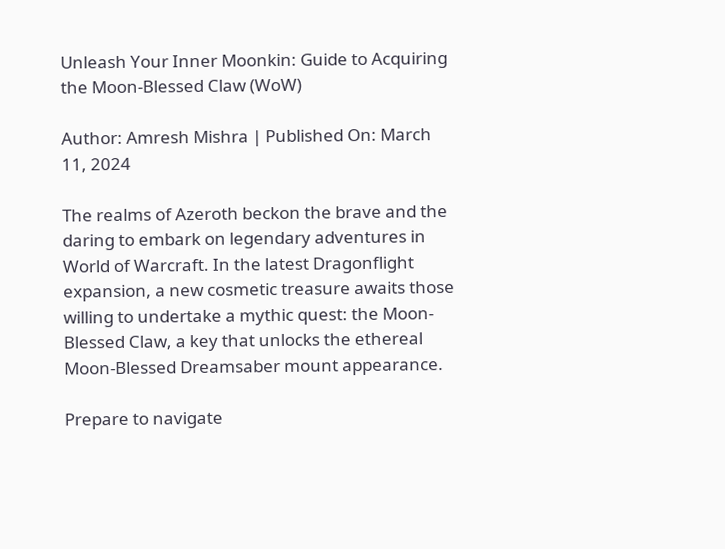Unleash Your Inner Moonkin: Guide to Acquiring the Moon-Blessed Claw (WoW)

Author: Amresh Mishra | Published On: March 11, 2024

The realms of Azeroth beckon the brave and the daring to embark on legendary adventures in World of Warcraft. In the latest Dragonflight expansion, a new cosmetic treasure awaits those willing to undertake a mythic quest: the Moon-Blessed Claw, a key that unlocks the ethereal Moon-Blessed Dreamsaber mount appearance.

Prepare to navigate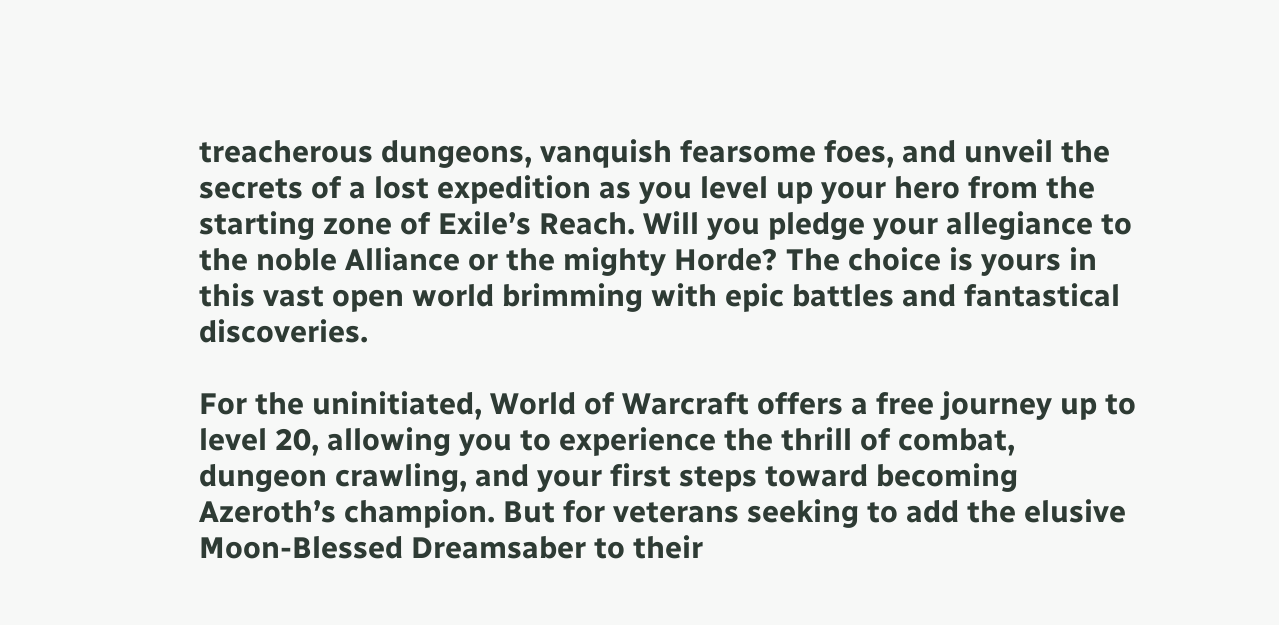treacherous dungeons, vanquish fearsome foes, and unveil the secrets of a lost expedition as you level up your hero from the starting zone of Exile’s Reach. Will you pledge your allegiance to the noble Alliance or the mighty Horde? The choice is yours in this vast open world brimming with epic battles and fantastical discoveries.

For the uninitiated, World of Warcraft offers a free journey up to level 20, allowing you to experience the thrill of combat, dungeon crawling, and your first steps toward becoming Azeroth’s champion. But for veterans seeking to add the elusive Moon-Blessed Dreamsaber to their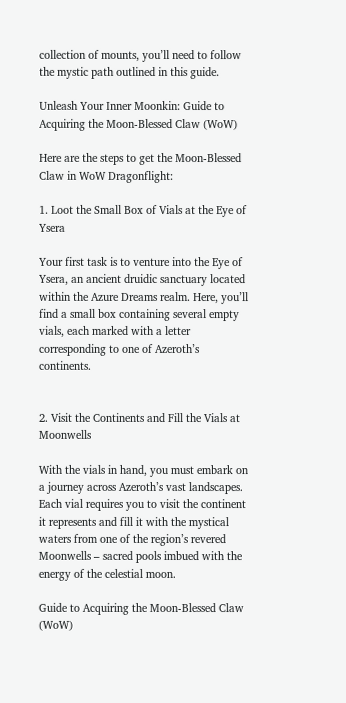collection of mounts, you’ll need to follow the mystic path outlined in this guide.

Unleash Your Inner Moonkin: Guide to Acquiring the Moon-Blessed Claw (WoW)

Here are the steps to get the Moon-Blessed Claw in WoW Dragonflight:

1. Loot the Small Box of Vials at the Eye of Ysera

Your first task is to venture into the Eye of Ysera, an ancient druidic sanctuary located within the Azure Dreams realm. Here, you’ll find a small box containing several empty vials, each marked with a letter corresponding to one of Azeroth’s continents.


2. Visit the Continents and Fill the Vials at Moonwells

With the vials in hand, you must embark on a journey across Azeroth’s vast landscapes. Each vial requires you to visit the continent it represents and fill it with the mystical waters from one of the region’s revered Moonwells – sacred pools imbued with the energy of the celestial moon.

Guide to Acquiring the Moon-Blessed Claw (WoW)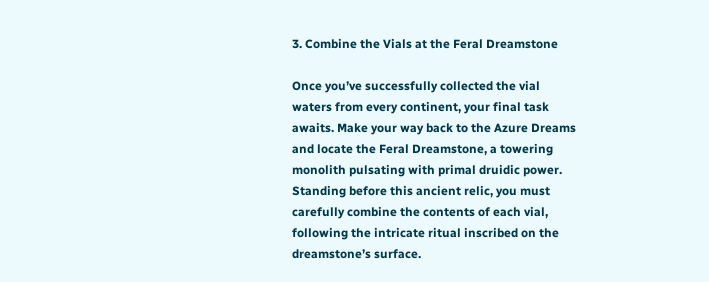3. Combine the Vials at the Feral Dreamstone

Once you’ve successfully collected the vial waters from every continent, your final task awaits. Make your way back to the Azure Dreams and locate the Feral Dreamstone, a towering monolith pulsating with primal druidic power. Standing before this ancient relic, you must carefully combine the contents of each vial, following the intricate ritual inscribed on the dreamstone’s surface.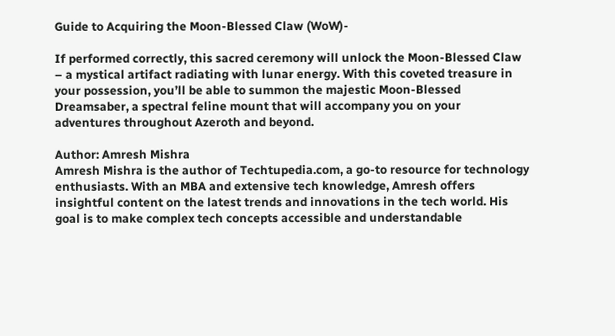Guide to Acquiring the Moon-Blessed Claw (WoW)-

If performed correctly, this sacred ceremony will unlock the Moon-Blessed Claw – a mystical artifact radiating with lunar energy. With this coveted treasure in your possession, you’ll be able to summon the majestic Moon-Blessed Dreamsaber, a spectral feline mount that will accompany you on your adventures throughout Azeroth and beyond.

Author: Amresh Mishra
Amresh Mishra is the author of Techtupedia.com, a go-to resource for technology enthusiasts. With an MBA and extensive tech knowledge, Amresh offers insightful content on the latest trends and innovations in the tech world. His goal is to make complex tech concepts accessible and understandable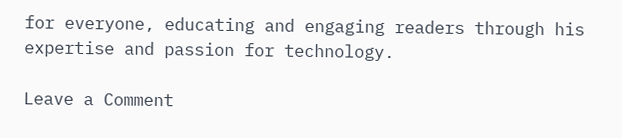for everyone, educating and engaging readers through his expertise and passion for technology.

Leave a Comment